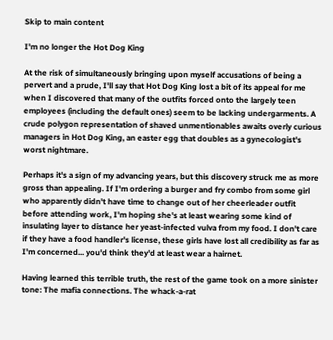Skip to main content

I'm no longer the Hot Dog King

At the risk of simultaneously bringing upon myself accusations of being a pervert and a prude, I'll say that Hot Dog King lost a bit of its appeal for me when I discovered that many of the outfits forced onto the largely teen employees (including the default ones) seem to be lacking undergarments. A crude polygon representation of shaved unmentionables awaits overly curious managers in Hot Dog King, an easter egg that doubles as a gynecologist's worst nightmare.

Perhaps it's a sign of my advancing years, but this discovery struck me as more gross than appealing. If I'm ordering a burger and fry combo from some girl who apparently didn't have time to change out of her cheerleader outfit before attending work, I'm hoping she's at least wearing some kind of insulating layer to distance her yeast-infected vulva from my food. I don't care if they have a food handler's license, these girls have lost all credibility as far as I'm concerned... you'd think they'd at least wear a hairnet.

Having learned this terrible truth, the rest of the game took on a more sinister tone: The mafia connections. The whack-a-rat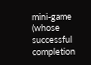mini-game (whose successful completion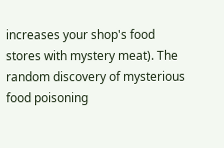increases your shop's food stores with mystery meat). The random discovery of mysterious food poisoning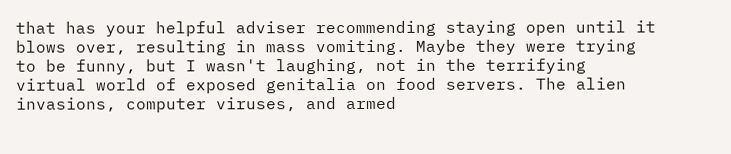that has your helpful adviser recommending staying open until it blows over, resulting in mass vomiting. Maybe they were trying to be funny, but I wasn't laughing, not in the terrifying virtual world of exposed genitalia on food servers. The alien invasions, computer viruses, and armed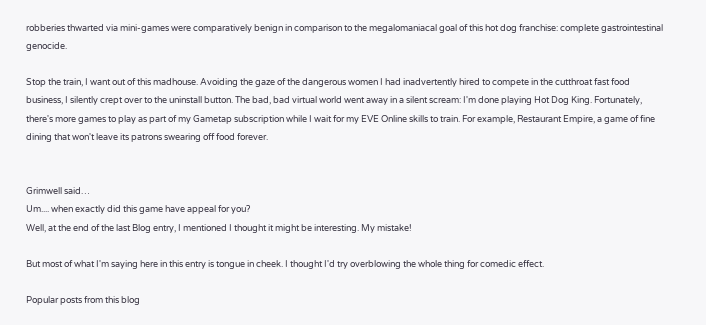robberies thwarted via mini-games were comparatively benign in comparison to the megalomaniacal goal of this hot dog franchise: complete gastrointestinal genocide.

Stop the train, I want out of this madhouse. Avoiding the gaze of the dangerous women I had inadvertently hired to compete in the cutthroat fast food business, I silently crept over to the uninstall button. The bad, bad virtual world went away in a silent scream: I'm done playing Hot Dog King. Fortunately, there's more games to play as part of my Gametap subscription while I wait for my EVE Online skills to train. For example, Restaurant Empire, a game of fine dining that won't leave its patrons swearing off food forever.


Grimwell said…
Um.... when exactly did this game have appeal for you?
Well, at the end of the last Blog entry, I mentioned I thought it might be interesting. My mistake!

But most of what I'm saying here in this entry is tongue in cheek. I thought I'd try overblowing the whole thing for comedic effect.

Popular posts from this blog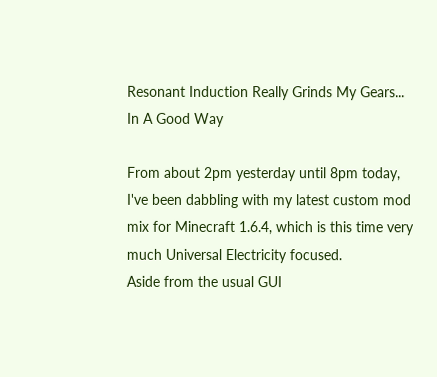Resonant Induction Really Grinds My Gears... In A Good Way

From about 2pm yesterday until 8pm today, I've been dabbling with my latest custom mod mix for Minecraft 1.6.4, which is this time very much Universal Electricity focused.
Aside from the usual GUI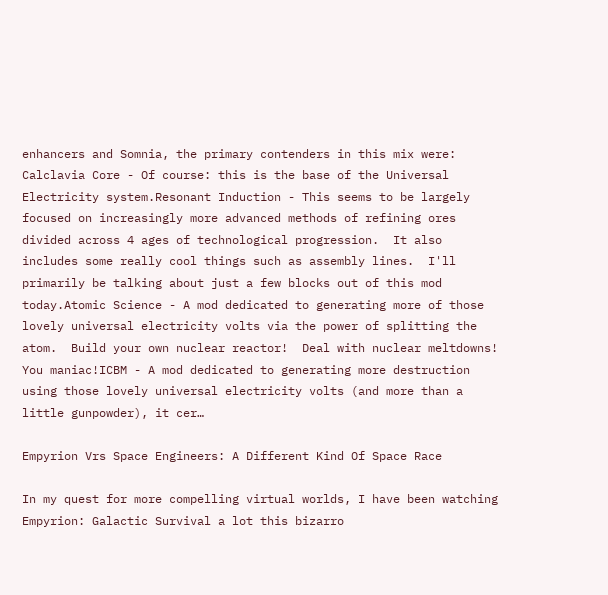enhancers and Somnia, the primary contenders in this mix were:
Calclavia Core - Of course: this is the base of the Universal Electricity system.Resonant Induction - This seems to be largely focused on increasingly more advanced methods of refining ores divided across 4 ages of technological progression.  It also includes some really cool things such as assembly lines.  I'll primarily be talking about just a few blocks out of this mod today.Atomic Science - A mod dedicated to generating more of those lovely universal electricity volts via the power of splitting the atom.  Build your own nuclear reactor!  Deal with nuclear meltdowns!  You maniac!ICBM - A mod dedicated to generating more destruction using those lovely universal electricity volts (and more than a little gunpowder), it cer…

Empyrion Vrs Space Engineers: A Different Kind Of Space Race

In my quest for more compelling virtual worlds, I have been watching Empyrion: Galactic Survival a lot this bizarro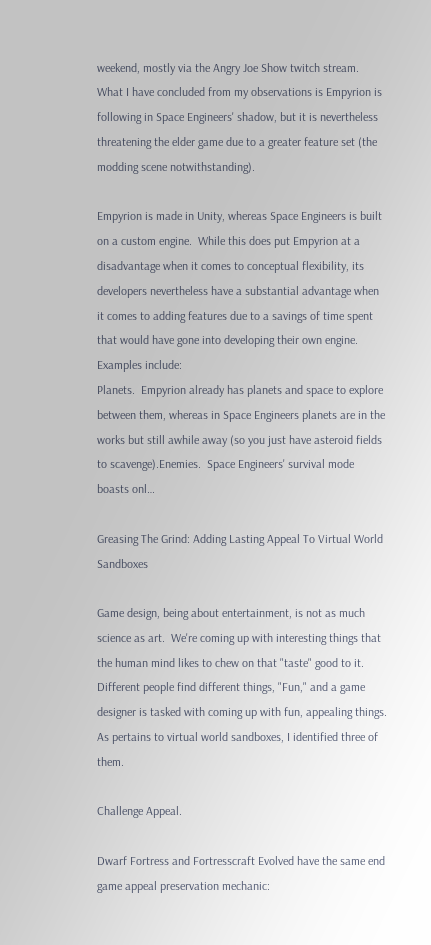weekend, mostly via the Angry Joe Show twitch stream.  What I have concluded from my observations is Empyrion is following in Space Engineers' shadow, but it is nevertheless threatening the elder game due to a greater feature set (the modding scene notwithstanding).

Empyrion is made in Unity, whereas Space Engineers is built on a custom engine.  While this does put Empyrion at a disadvantage when it comes to conceptual flexibility, its developers nevertheless have a substantial advantage when it comes to adding features due to a savings of time spent that would have gone into developing their own engine.  Examples include:
Planets.  Empyrion already has planets and space to explore between them, whereas in Space Engineers planets are in the works but still awhile away (so you just have asteroid fields to scavenge).Enemies.  Space Engineers' survival mode boasts onl…

Greasing The Grind: Adding Lasting Appeal To Virtual World Sandboxes

Game design, being about entertainment, is not as much science as art.  We're coming up with interesting things that the human mind likes to chew on that "taste" good to it.  Different people find different things, "Fun," and a game designer is tasked with coming up with fun, appealing things.  As pertains to virtual world sandboxes, I identified three of them.

Challenge Appeal.

Dwarf Fortress and Fortresscraft Evolved have the same end game appeal preservation mechanic: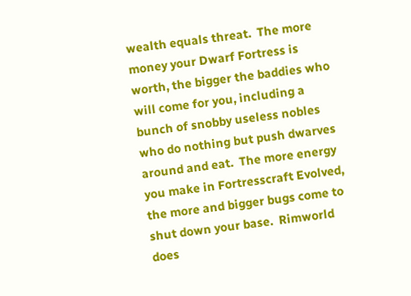wealth equals threat.  The more money your Dwarf Fortress is worth, the bigger the baddies who will come for you, including a bunch of snobby useless nobles who do nothing but push dwarves around and eat.  The more energy you make in Fortresscraft Evolved, the more and bigger bugs come to shut down your base.  Rimworld does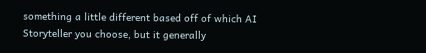something a little different based off of which AI Storyteller you choose, but it generally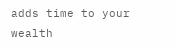adds time to your wealth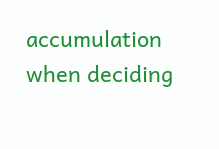accumulation when deciding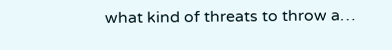what kind of threats to throw a…